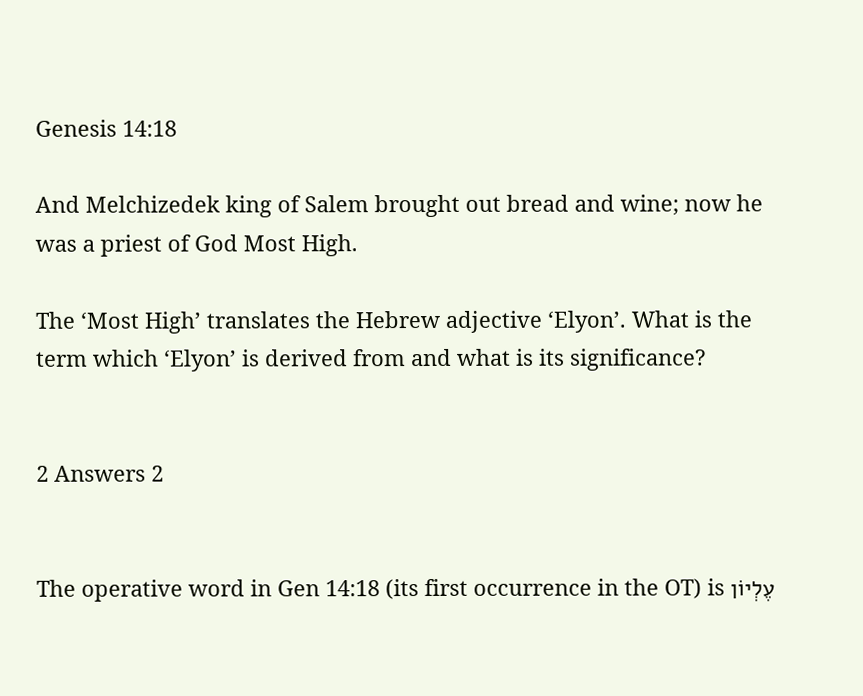Genesis 14:18

And Melchizedek king of Salem brought out bread and wine; now he was a priest of God Most High.

The ‘Most High’ translates the Hebrew adjective ‘Elyon’. What is the term which ‘Elyon’ is derived from and what is its significance?


2 Answers 2


The operative word in Gen 14:18 (its first occurrence in the OT) is עֶלְיוֹן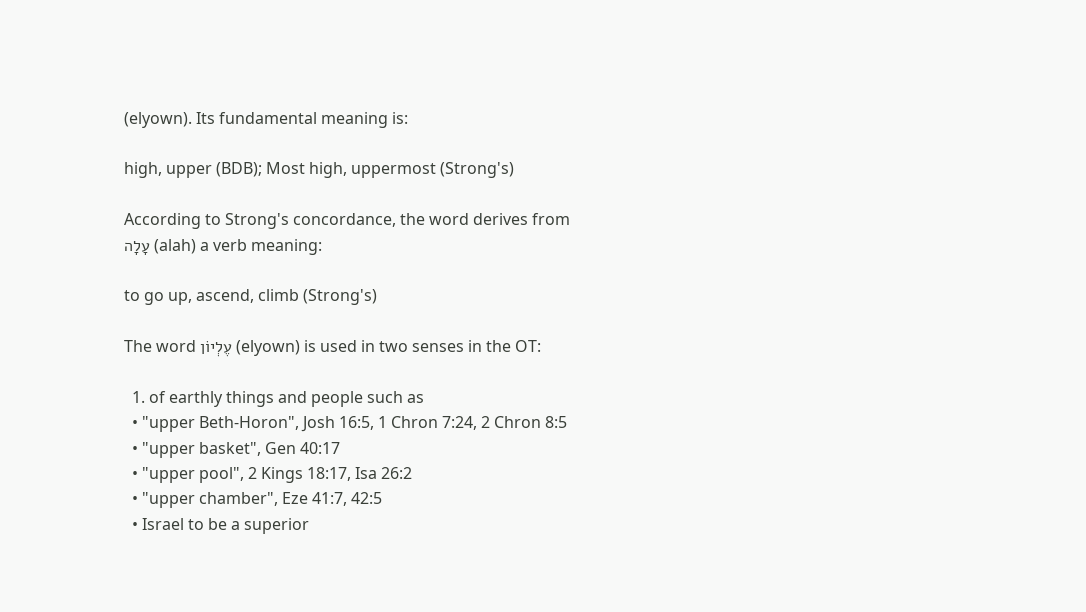(elyown). Its fundamental meaning is:

high, upper (BDB); Most high, uppermost (Strong's)

According to Strong's concordance, the word derives from עָלָה (alah) a verb meaning:

to go up, ascend, climb (Strong's)

The word עֶלְיוֹן (elyown) is used in two senses in the OT:

  1. of earthly things and people such as
  • "upper Beth-Horon", Josh 16:5, 1 Chron 7:24, 2 Chron 8:5
  • "upper basket", Gen 40:17
  • "upper pool", 2 Kings 18:17, Isa 26:2
  • "upper chamber", Eze 41:7, 42:5
  • Israel to be a superior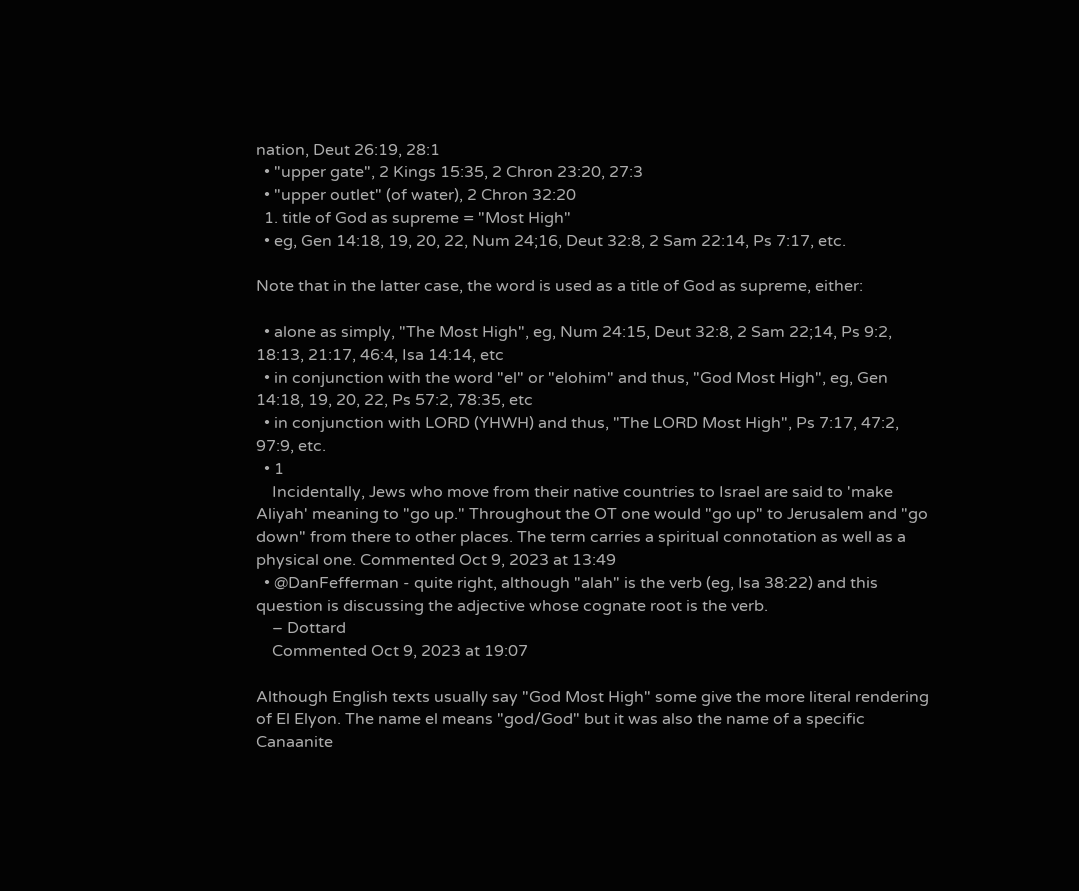nation, Deut 26:19, 28:1
  • "upper gate", 2 Kings 15:35, 2 Chron 23:20, 27:3
  • "upper outlet" (of water), 2 Chron 32:20
  1. title of God as supreme = "Most High"
  • eg, Gen 14:18, 19, 20, 22, Num 24;16, Deut 32:8, 2 Sam 22:14, Ps 7:17, etc.

Note that in the latter case, the word is used as a title of God as supreme, either:

  • alone as simply, "The Most High", eg, Num 24:15, Deut 32:8, 2 Sam 22;14, Ps 9:2, 18:13, 21:17, 46:4, Isa 14:14, etc
  • in conjunction with the word "el" or "elohim" and thus, "God Most High", eg, Gen 14:18, 19, 20, 22, Ps 57:2, 78:35, etc
  • in conjunction with LORD (YHWH) and thus, "The LORD Most High", Ps 7:17, 47:2, 97:9, etc.
  • 1
    Incidentally, Jews who move from their native countries to Israel are said to 'make Aliyah' meaning to "go up." Throughout the OT one would "go up" to Jerusalem and "go down" from there to other places. The term carries a spiritual connotation as well as a physical one. Commented Oct 9, 2023 at 13:49
  • @DanFefferman - quite right, although "alah" is the verb (eg, Isa 38:22) and this question is discussing the adjective whose cognate root is the verb.
    – Dottard
    Commented Oct 9, 2023 at 19:07

Although English texts usually say "God Most High" some give the more literal rendering of El Elyon. The name el means "god/God" but it was also the name of a specific Canaanite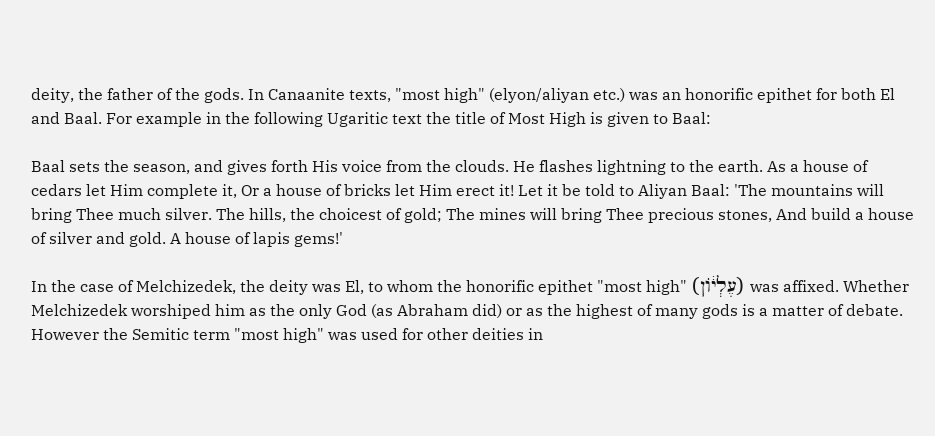deity, the father of the gods. In Canaanite texts, "most high" (elyon/aliyan etc.) was an honorific epithet for both El and Baal. For example in the following Ugaritic text the title of Most High is given to Baal:

Baal sets the season, and gives forth His voice from the clouds. He flashes lightning to the earth. As a house of cedars let Him complete it, Or a house of bricks let Him erect it! Let it be told to Aliyan Baal: 'The mountains will bring Thee much silver. The hills, the choicest of gold; The mines will bring Thee precious stones, And build a house of silver and gold. A house of lapis gems!'

In the case of Melchizedek, the deity was El, to whom the honorific epithet "most high" (עֶלְי֔וֹן) was affixed. Whether Melchizedek worshiped him as the only God (as Abraham did) or as the highest of many gods is a matter of debate. However the Semitic term "most high" was used for other deities in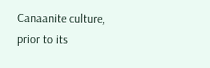Canaanite culture, prior to its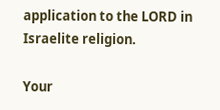application to the LORD in Israelite religion.

Your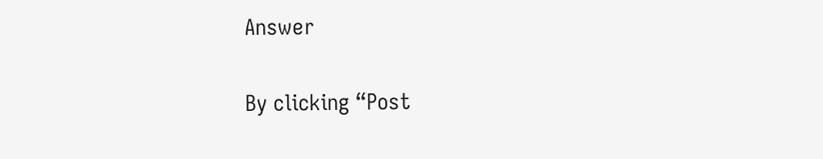Answer

By clicking “Post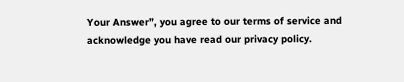Your Answer”, you agree to our terms of service and acknowledge you have read our privacy policy.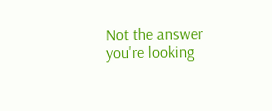Not the answer you're looking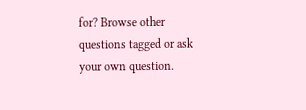for? Browse other questions tagged or ask your own question.